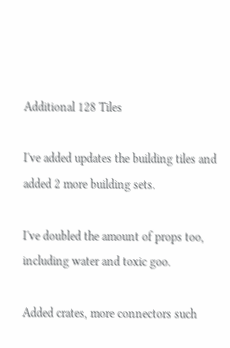Additional 128 Tiles

I've added updates the building tiles and added 2 more building sets.

I've doubled the amount of props too, including water and toxic goo.

Added crates, more connectors such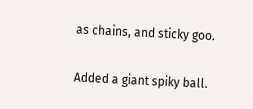as chains, and sticky goo.

Added a giant spiky ball.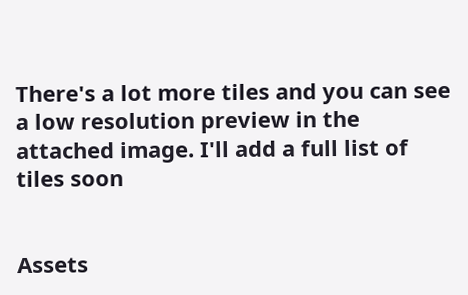There's a lot more tiles and you can see a low resolution preview in the attached image. I'll add a full list of tiles soon


Assets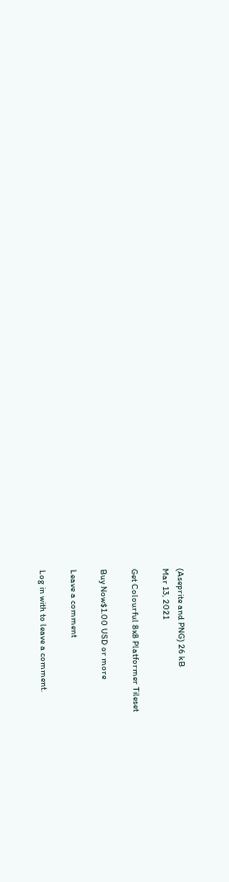(Aseprite and PNG) 26 kB
Mar 13, 2021

Get Colourful 8x8 Platformer Tileset

Buy Now$1.00 USD or more

Leave a comment

Log in with to leave a comment.